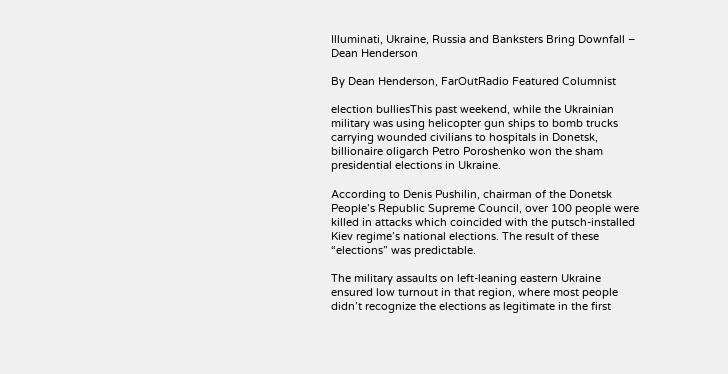Illuminati, Ukraine, Russia and Banksters Bring Downfall – Dean Henderson

By Dean Henderson, FarOutRadio Featured Columnist

election bulliesThis past weekend, while the Ukrainian military was using helicopter gun ships to bomb trucks carrying wounded civilians to hospitals in Donetsk, billionaire oligarch Petro Poroshenko won the sham presidential elections in Ukraine.

According to Denis Pushilin, chairman of the Donetsk People’s Republic Supreme Council, over 100 people were killed in attacks which coincided with the putsch-installed Kiev regime’s national elections. The result of these “elections” was predictable.

The military assaults on left-leaning eastern Ukraine ensured low turnout in that region, where most people didn’t recognize the elections as legitimate in the first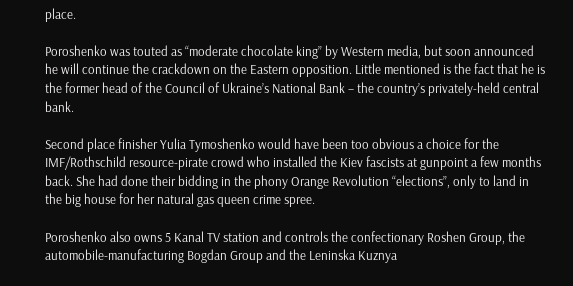place.

Poroshenko was touted as “moderate chocolate king” by Western media, but soon announced he will continue the crackdown on the Eastern opposition. Little mentioned is the fact that he is the former head of the Council of Ukraine’s National Bank – the country’s privately-held central bank.

Second place finisher Yulia Tymoshenko would have been too obvious a choice for the IMF/Rothschild resource-pirate crowd who installed the Kiev fascists at gunpoint a few months back. She had done their bidding in the phony Orange Revolution “elections”, only to land in the big house for her natural gas queen crime spree.

Poroshenko also owns 5 Kanal TV station and controls the confectionary Roshen Group, the automobile-manufacturing Bogdan Group and the Leninska Kuznya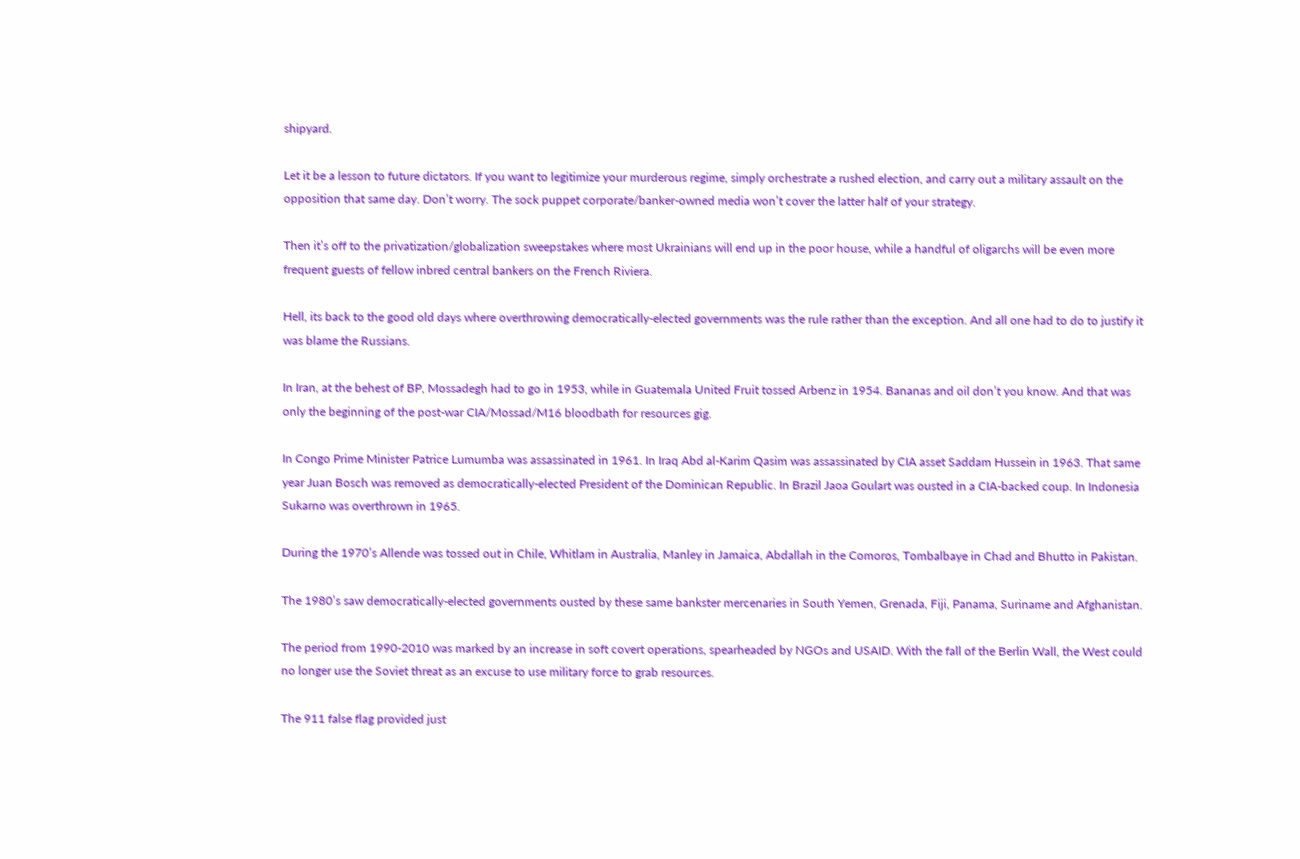shipyard.

Let it be a lesson to future dictators. If you want to legitimize your murderous regime, simply orchestrate a rushed election, and carry out a military assault on the opposition that same day. Don’t worry. The sock puppet corporate/banker-owned media won’t cover the latter half of your strategy.

Then it’s off to the privatization/globalization sweepstakes where most Ukrainians will end up in the poor house, while a handful of oligarchs will be even more frequent guests of fellow inbred central bankers on the French Riviera.

Hell, its back to the good old days where overthrowing democratically-elected governments was the rule rather than the exception. And all one had to do to justify it was blame the Russians.

In Iran, at the behest of BP, Mossadegh had to go in 1953, while in Guatemala United Fruit tossed Arbenz in 1954. Bananas and oil don’t you know. And that was only the beginning of the post-war CIA/Mossad/M16 bloodbath for resources gig.

In Congo Prime Minister Patrice Lumumba was assassinated in 1961. In Iraq Abd al-Karim Qasim was assassinated by CIA asset Saddam Hussein in 1963. That same year Juan Bosch was removed as democratically-elected President of the Dominican Republic. In Brazil Jaoa Goulart was ousted in a CIA-backed coup. In Indonesia Sukarno was overthrown in 1965.

During the 1970’s Allende was tossed out in Chile, Whitlam in Australia, Manley in Jamaica, Abdallah in the Comoros, Tombalbaye in Chad and Bhutto in Pakistan.

The 1980’s saw democratically-elected governments ousted by these same bankster mercenaries in South Yemen, Grenada, Fiji, Panama, Suriname and Afghanistan.

The period from 1990-2010 was marked by an increase in soft covert operations, spearheaded by NGOs and USAID. With the fall of the Berlin Wall, the West could no longer use the Soviet threat as an excuse to use military force to grab resources.

The 911 false flag provided just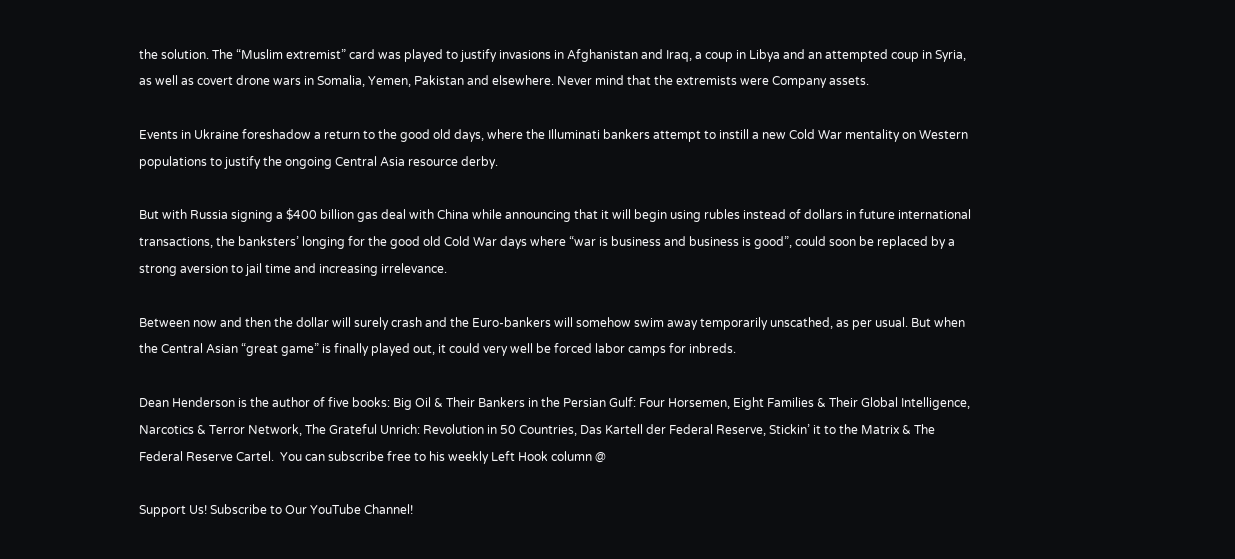the solution. The “Muslim extremist” card was played to justify invasions in Afghanistan and Iraq, a coup in Libya and an attempted coup in Syria, as well as covert drone wars in Somalia, Yemen, Pakistan and elsewhere. Never mind that the extremists were Company assets.

Events in Ukraine foreshadow a return to the good old days, where the Illuminati bankers attempt to instill a new Cold War mentality on Western populations to justify the ongoing Central Asia resource derby.

But with Russia signing a $400 billion gas deal with China while announcing that it will begin using rubles instead of dollars in future international transactions, the banksters’ longing for the good old Cold War days where “war is business and business is good”, could soon be replaced by a strong aversion to jail time and increasing irrelevance.

Between now and then the dollar will surely crash and the Euro-bankers will somehow swim away temporarily unscathed, as per usual. But when the Central Asian “great game” is finally played out, it could very well be forced labor camps for inbreds.

Dean Henderson is the author of five books: Big Oil & Their Bankers in the Persian Gulf: Four Horsemen, Eight Families & Their Global Intelligence, Narcotics & Terror Network, The Grateful Unrich: Revolution in 50 Countries, Das Kartell der Federal Reserve, Stickin’ it to the Matrix & The Federal Reserve Cartel.  You can subscribe free to his weekly Left Hook column @

Support Us! Subscribe to Our YouTube Channel!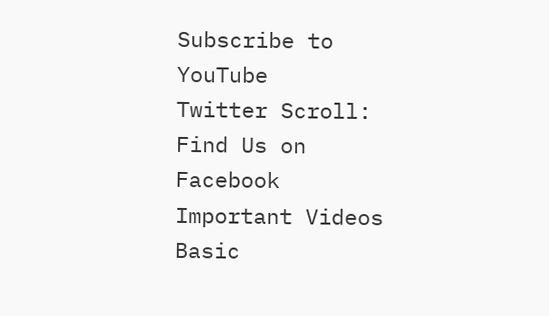Subscribe to YouTube
Twitter Scroll:
Find Us on Facebook
Important Videos
Basic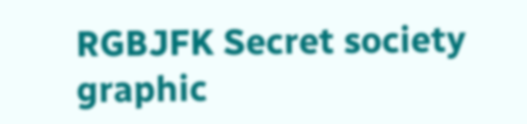RGBJFK Secret society graphic